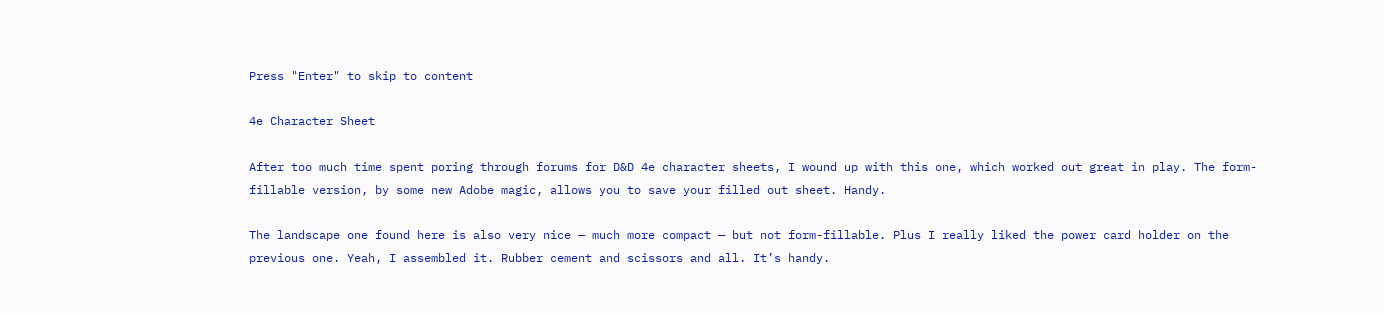Press "Enter" to skip to content

4e Character Sheet

After too much time spent poring through forums for D&D 4e character sheets, I wound up with this one, which worked out great in play. The form-fillable version, by some new Adobe magic, allows you to save your filled out sheet. Handy.

The landscape one found here is also very nice — much more compact — but not form-fillable. Plus I really liked the power card holder on the previous one. Yeah, I assembled it. Rubber cement and scissors and all. It’s handy.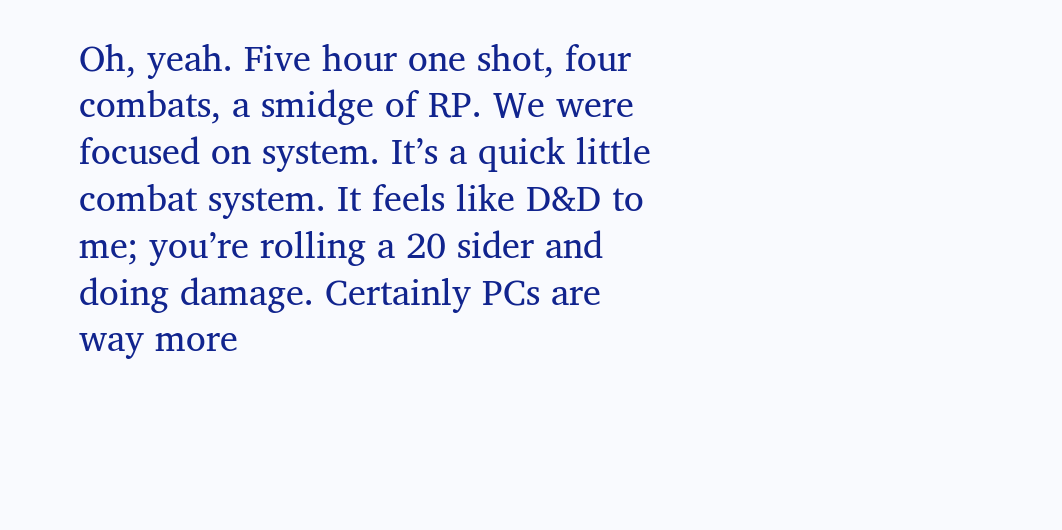Oh, yeah. Five hour one shot, four combats, a smidge of RP. We were focused on system. It’s a quick little combat system. It feels like D&D to me; you’re rolling a 20 sider and doing damage. Certainly PCs are way more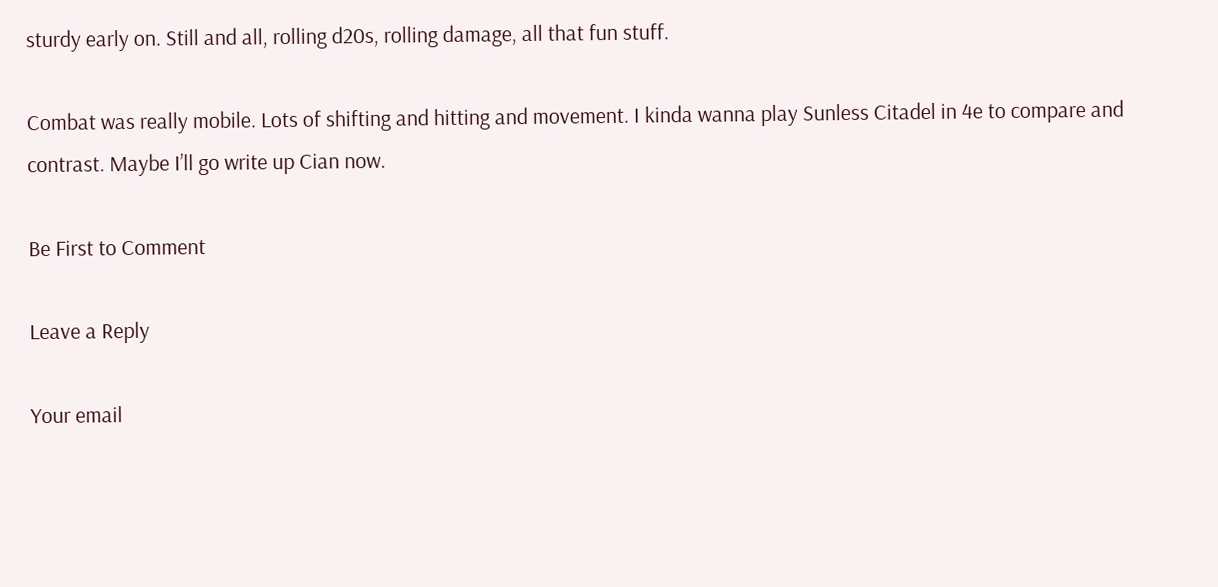sturdy early on. Still and all, rolling d20s, rolling damage, all that fun stuff.

Combat was really mobile. Lots of shifting and hitting and movement. I kinda wanna play Sunless Citadel in 4e to compare and contrast. Maybe I’ll go write up Cian now.

Be First to Comment

Leave a Reply

Your email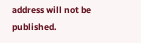address will not be published.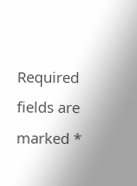Required fields are marked *